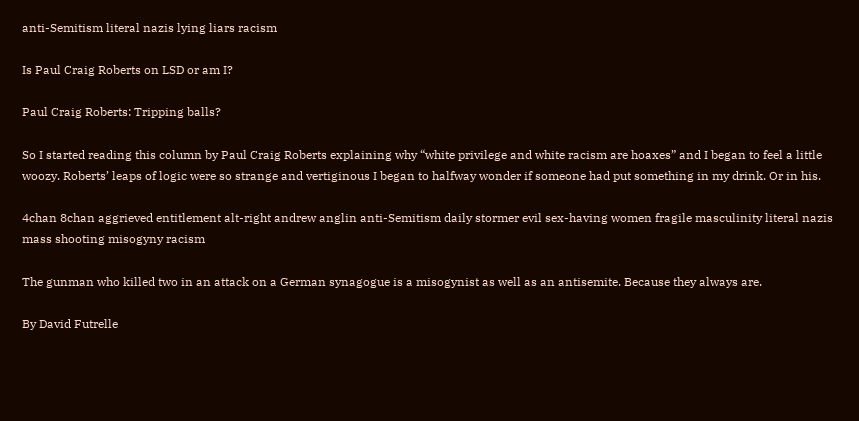anti-Semitism literal nazis lying liars racism

Is Paul Craig Roberts on LSD or am I?

Paul Craig Roberts: Tripping balls?

So I started reading this column by Paul Craig Roberts explaining why “white privilege and white racism are hoaxes” and I began to feel a little woozy. Roberts’ leaps of logic were so strange and vertiginous I began to halfway wonder if someone had put something in my drink. Or in his.

4chan 8chan aggrieved entitlement alt-right andrew anglin anti-Semitism daily stormer evil sex-having women fragile masculinity literal nazis mass shooting misogyny racism

The gunman who killed two in an attack on a German synagogue is a misogynist as well as an antisemite. Because they always are.

By David Futrelle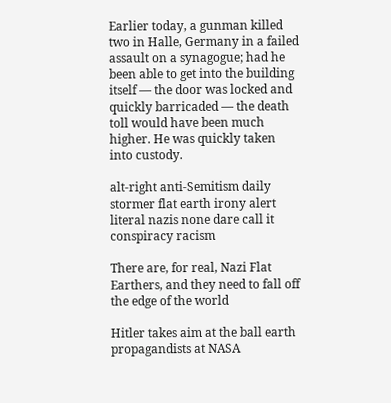Earlier today, a gunman killed two in Halle, Germany in a failed assault on a synagogue; had he been able to get into the building itself — the door was locked and quickly barricaded — the death toll would have been much higher. He was quickly taken into custody.

alt-right anti-Semitism daily stormer flat earth irony alert literal nazis none dare call it conspiracy racism

There are, for real, Nazi Flat Earthers, and they need to fall off the edge of the world

Hitler takes aim at the ball earth propagandists at NASA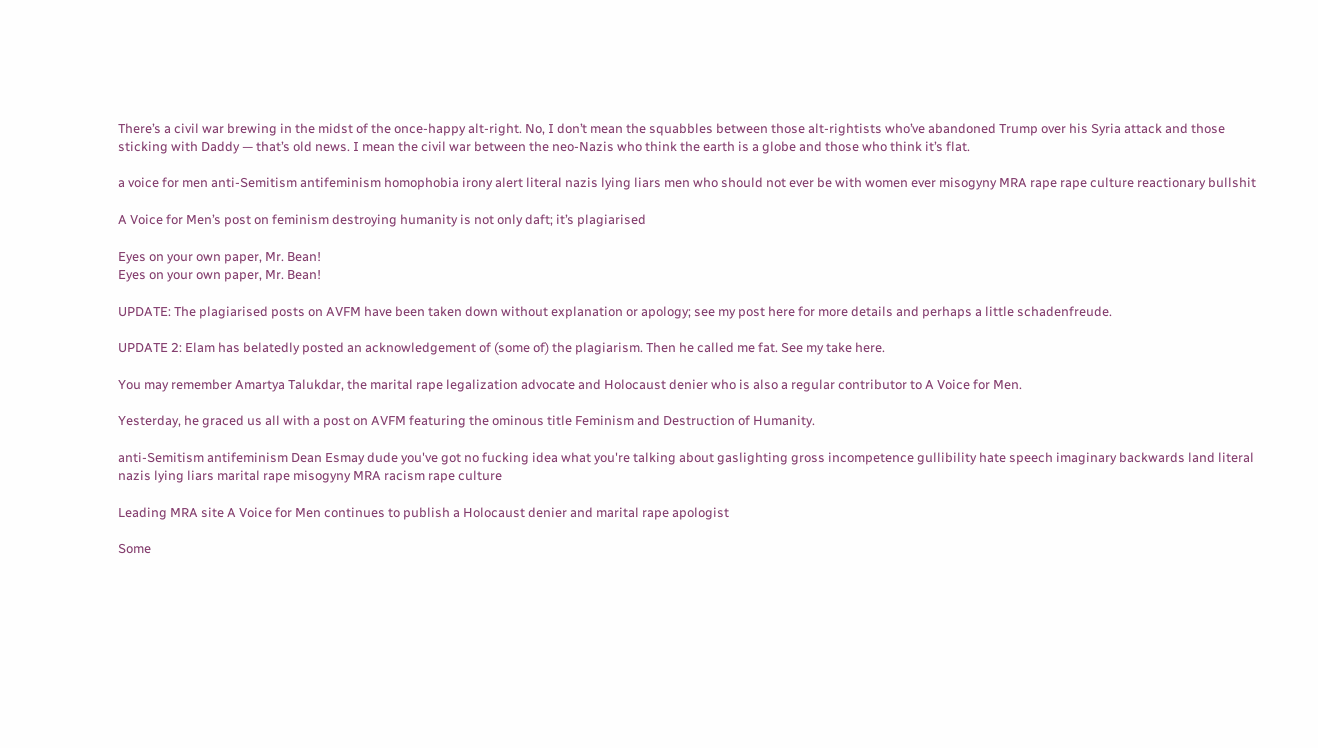There’s a civil war brewing in the midst of the once-happy alt-right. No, I don’t mean the squabbles between those alt-rightists who’ve abandoned Trump over his Syria attack and those sticking with Daddy — that’s old news. I mean the civil war between the neo-Nazis who think the earth is a globe and those who think it’s flat.

a voice for men anti-Semitism antifeminism homophobia irony alert literal nazis lying liars men who should not ever be with women ever misogyny MRA rape rape culture reactionary bullshit

A Voice for Men’s post on feminism destroying humanity is not only daft; it’s plagiarised

Eyes on your own paper, Mr. Bean!
Eyes on your own paper, Mr. Bean!

UPDATE: The plagiarised posts on AVFM have been taken down without explanation or apology; see my post here for more details and perhaps a little schadenfreude.

UPDATE 2: Elam has belatedly posted an acknowledgement of (some of) the plagiarism. Then he called me fat. See my take here.

You may remember Amartya Talukdar, the marital rape legalization advocate and Holocaust denier who is also a regular contributor to A Voice for Men.

Yesterday, he graced us all with a post on AVFM featuring the ominous title Feminism and Destruction of Humanity.

anti-Semitism antifeminism Dean Esmay dude you've got no fucking idea what you're talking about gaslighting gross incompetence gullibility hate speech imaginary backwards land literal nazis lying liars marital rape misogyny MRA racism rape culture

Leading MRA site A Voice for Men continues to publish a Holocaust denier and marital rape apologist

Some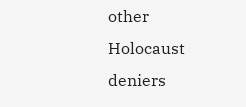other Holocaust deniers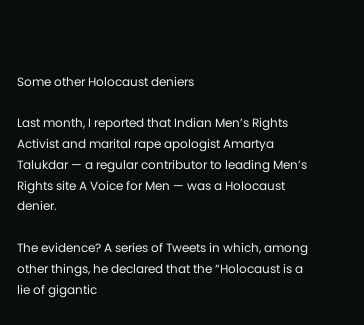Some other Holocaust deniers

Last month, I reported that Indian Men’s Rights Activist and marital rape apologist Amartya Talukdar — a regular contributor to leading Men’s Rights site A Voice for Men — was a Holocaust denier.

The evidence? A series of Tweets in which, among other things, he declared that the “Holocaust is a lie of gigantic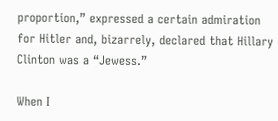proportion,” expressed a certain admiration for Hitler and, bizarrely, declared that Hillary Clinton was a “Jewess.”

When I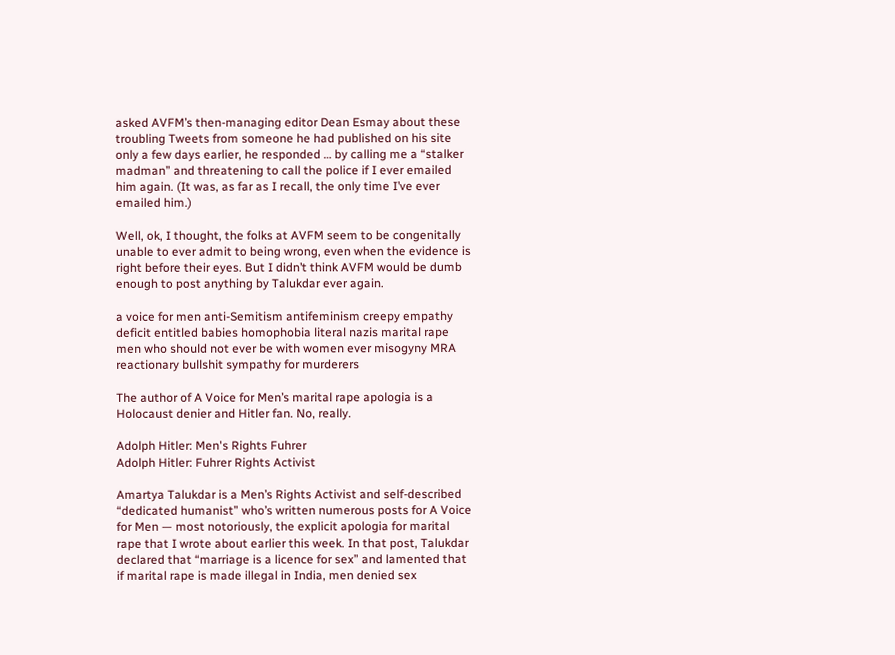asked AVFM’s then-managing editor Dean Esmay about these troubling Tweets from someone he had published on his site only a few days earlier, he responded … by calling me a “stalker madman” and threatening to call the police if I ever emailed him again. (It was, as far as I recall, the only time I’ve ever emailed him.)

Well, ok, I thought, the folks at AVFM seem to be congenitally unable to ever admit to being wrong, even when the evidence is right before their eyes. But I didn’t think AVFM would be dumb enough to post anything by Talukdar ever again.

a voice for men anti-Semitism antifeminism creepy empathy deficit entitled babies homophobia literal nazis marital rape men who should not ever be with women ever misogyny MRA reactionary bullshit sympathy for murderers

The author of A Voice for Men’s marital rape apologia is a Holocaust denier and Hitler fan. No, really.

Adolph Hitler: Men's Rights Fuhrer
Adolph Hitler: Fuhrer Rights Activist

Amartya Talukdar is a Men’s Rights Activist and self-described “dedicated humanist” who’s written numerous posts for A Voice for Men — most notoriously, the explicit apologia for marital rape that I wrote about earlier this week. In that post, Talukdar declared that “marriage is a licence for sex” and lamented that if marital rape is made illegal in India, men denied sex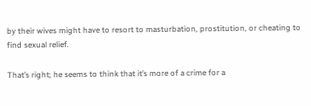by their wives might have to resort to masturbation, prostitution, or cheating to find sexual relief.

That’s right; he seems to think that it’s more of a crime for a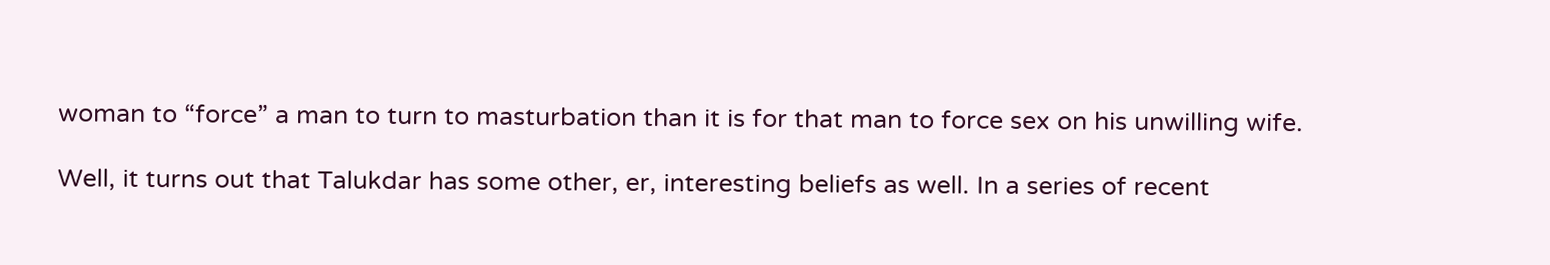woman to “force” a man to turn to masturbation than it is for that man to force sex on his unwilling wife.

Well, it turns out that Talukdar has some other, er, interesting beliefs as well. In a series of recent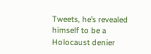Tweets, he’s revealed himself to be a Holocaust denier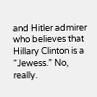and Hitler admirer who believes that Hillary Clinton is a “Jewess.” No, really.